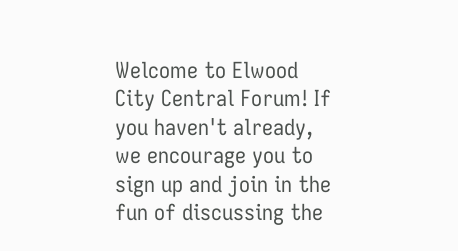Welcome to Elwood City Central Forum! If you haven't already, we encourage you to sign up and join in the fun of discussing the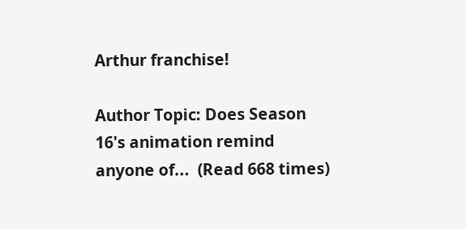Arthur franchise!

Author Topic: Does Season 16's animation remind anyone of...  (Read 668 times)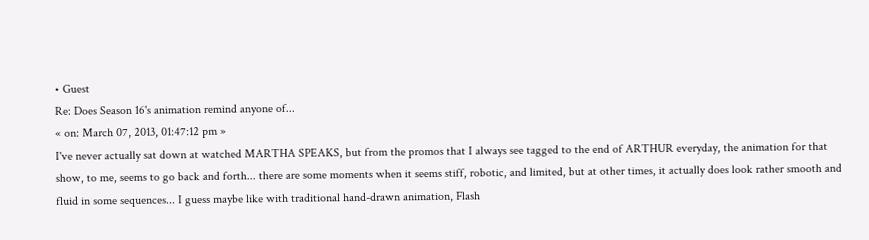• Guest
Re: Does Season 16's animation remind anyone of...
« on: March 07, 2013, 01:47:12 pm »
I've never actually sat down at watched MARTHA SPEAKS, but from the promos that I always see tagged to the end of ARTHUR everyday, the animation for that show, to me, seems to go back and forth... there are some moments when it seems stiff, robotic, and limited, but at other times, it actually does look rather smooth and fluid in some sequences... I guess maybe like with traditional hand-drawn animation, Flash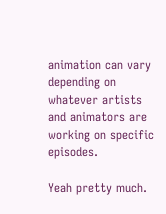animation can vary depending on whatever artists and animators are working on specific episodes.

Yeah pretty much.